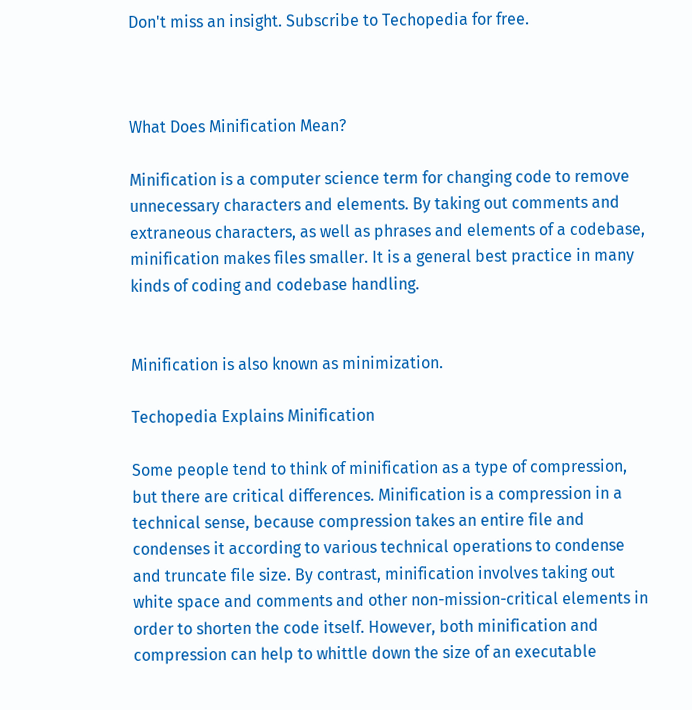Don't miss an insight. Subscribe to Techopedia for free.



What Does Minification Mean?

Minification is a computer science term for changing code to remove unnecessary characters and elements. By taking out comments and extraneous characters, as well as phrases and elements of a codebase, minification makes files smaller. It is a general best practice in many kinds of coding and codebase handling.


Minification is also known as minimization.

Techopedia Explains Minification

Some people tend to think of minification as a type of compression, but there are critical differences. Minification is a compression in a technical sense, because compression takes an entire file and condenses it according to various technical operations to condense and truncate file size. By contrast, minification involves taking out white space and comments and other non-mission-critical elements in order to shorten the code itself. However, both minification and compression can help to whittle down the size of an executable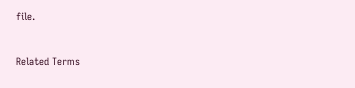file.


Related Terms